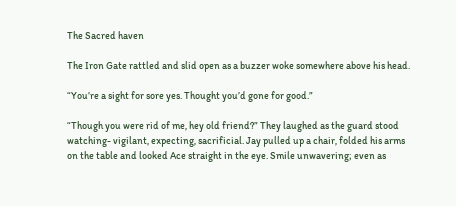The Sacred haven

The Iron Gate rattled and slid open as a buzzer woke somewhere above his head.

“You’re a sight for sore yes. Thought you’d gone for good.”

“Though you were rid of me, hey old friend?” They laughed as the guard stood watching- vigilant, expecting, sacrificial. Jay pulled up a chair, folded his arms on the table and looked Ace straight in the eye. Smile unwavering; even as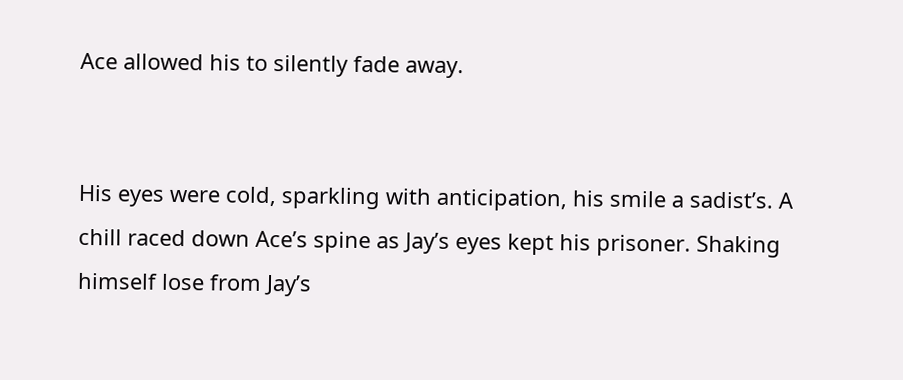Ace allowed his to silently fade away.


His eyes were cold, sparkling with anticipation, his smile a sadist’s. A chill raced down Ace’s spine as Jay’s eyes kept his prisoner. Shaking himself lose from Jay’s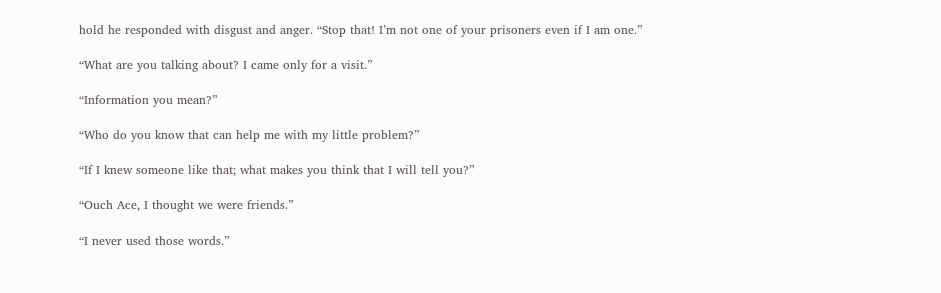hold he responded with disgust and anger. “Stop that! I’m not one of your prisoners even if I am one.”

“What are you talking about? I came only for a visit.”

“Information you mean?”

“Who do you know that can help me with my little problem?”

“If I knew someone like that; what makes you think that I will tell you?”

“Ouch Ace, I thought we were friends.”

“I never used those words.”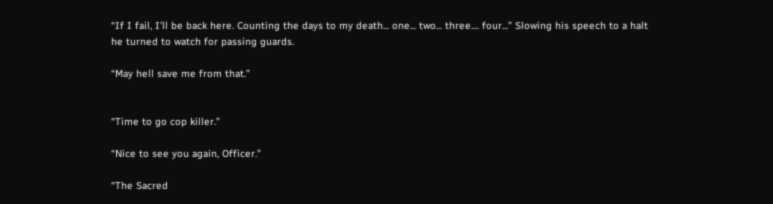“If I fail, I’ll be back here. Counting the days to my death... one... two... three.... four...” Slowing his speech to a halt he turned to watch for passing guards.

“May hell save me from that.”


“Time to go cop killer.”

“Nice to see you again, Officer.”

“The Sacred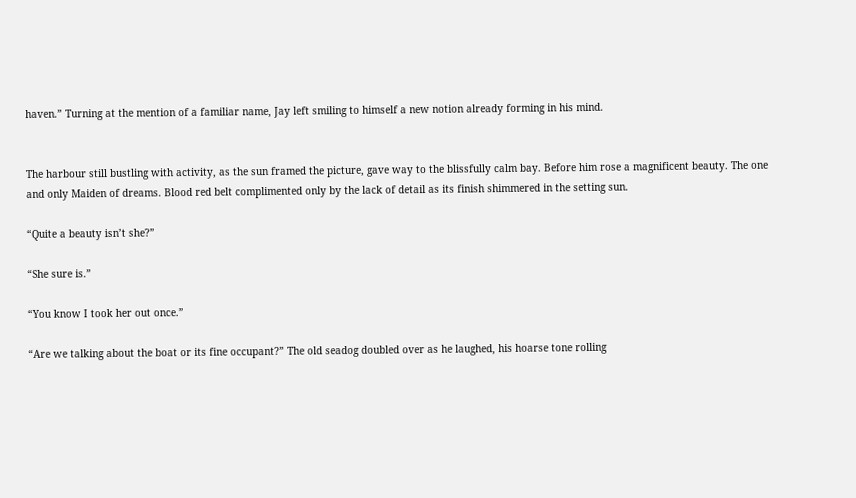haven.” Turning at the mention of a familiar name, Jay left smiling to himself a new notion already forming in his mind.


The harbour still bustling with activity, as the sun framed the picture, gave way to the blissfully calm bay. Before him rose a magnificent beauty. The one and only Maiden of dreams. Blood red belt complimented only by the lack of detail as its finish shimmered in the setting sun.

“Quite a beauty isn’t she?”

“She sure is.”

“You know I took her out once.”

“Are we talking about the boat or its fine occupant?” The old seadog doubled over as he laughed, his hoarse tone rolling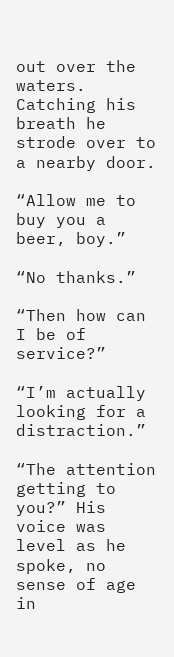out over the waters. Catching his breath he strode over to a nearby door.

“Allow me to buy you a beer, boy.”

“No thanks.”

“Then how can I be of service?”

“I’m actually looking for a distraction.”

“The attention getting to you?” His voice was level as he spoke, no sense of age in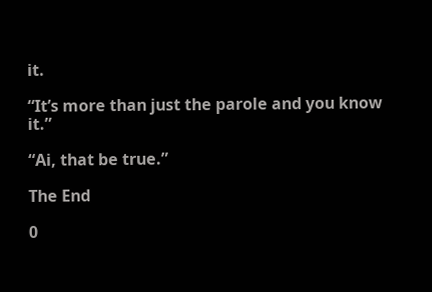it.

“It’s more than just the parole and you know it.”

“Ai, that be true.”

The End

0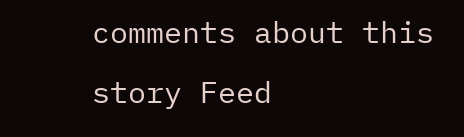comments about this story Feed